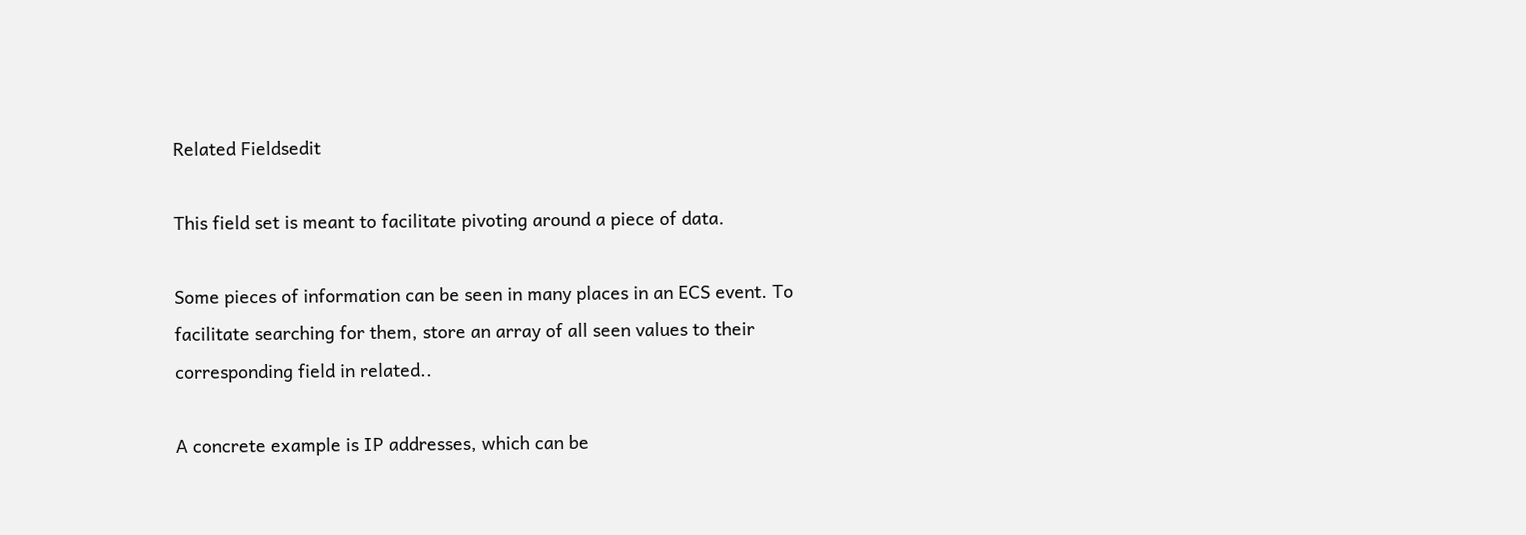Related Fieldsedit

This field set is meant to facilitate pivoting around a piece of data.

Some pieces of information can be seen in many places in an ECS event. To facilitate searching for them, store an array of all seen values to their corresponding field in related..

A concrete example is IP addresses, which can be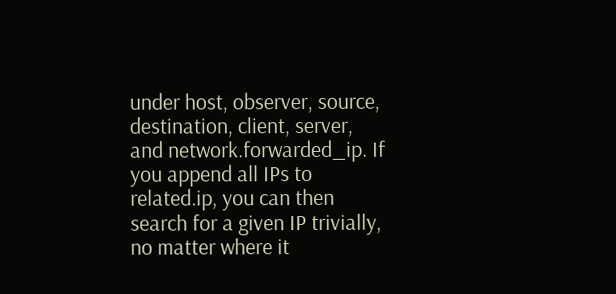under host, observer, source, destination, client, server, and network.forwarded_ip. If you append all IPs to related.ip, you can then search for a given IP trivially, no matter where it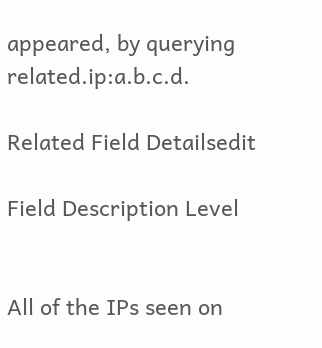appeared, by querying related.ip:a.b.c.d.

Related Field Detailsedit

Field Description Level


All of the IPs seen on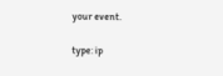your event.

type: ip